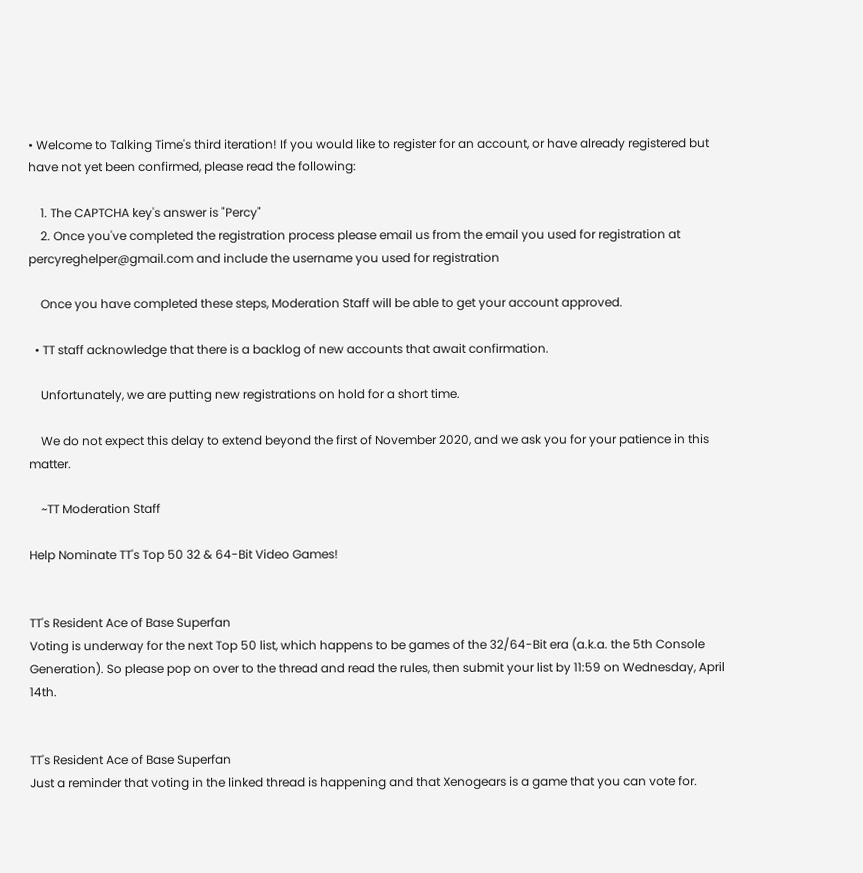• Welcome to Talking Time's third iteration! If you would like to register for an account, or have already registered but have not yet been confirmed, please read the following:

    1. The CAPTCHA key's answer is "Percy"
    2. Once you've completed the registration process please email us from the email you used for registration at percyreghelper@gmail.com and include the username you used for registration

    Once you have completed these steps, Moderation Staff will be able to get your account approved.

  • TT staff acknowledge that there is a backlog of new accounts that await confirmation.

    Unfortunately, we are putting new registrations on hold for a short time.

    We do not expect this delay to extend beyond the first of November 2020, and we ask you for your patience in this matter.

    ~TT Moderation Staff

Help Nominate TT's Top 50 32 & 64-Bit Video Games!


TT's Resident Ace of Base Superfan
Voting is underway for the next Top 50 list, which happens to be games of the 32/64-Bit era (a.k.a. the 5th Console Generation). So please pop on over to the thread and read the rules, then submit your list by 11:59 on Wednesday, April 14th.


TT's Resident Ace of Base Superfan
Just a reminder that voting in the linked thread is happening and that Xenogears is a game that you can vote for.